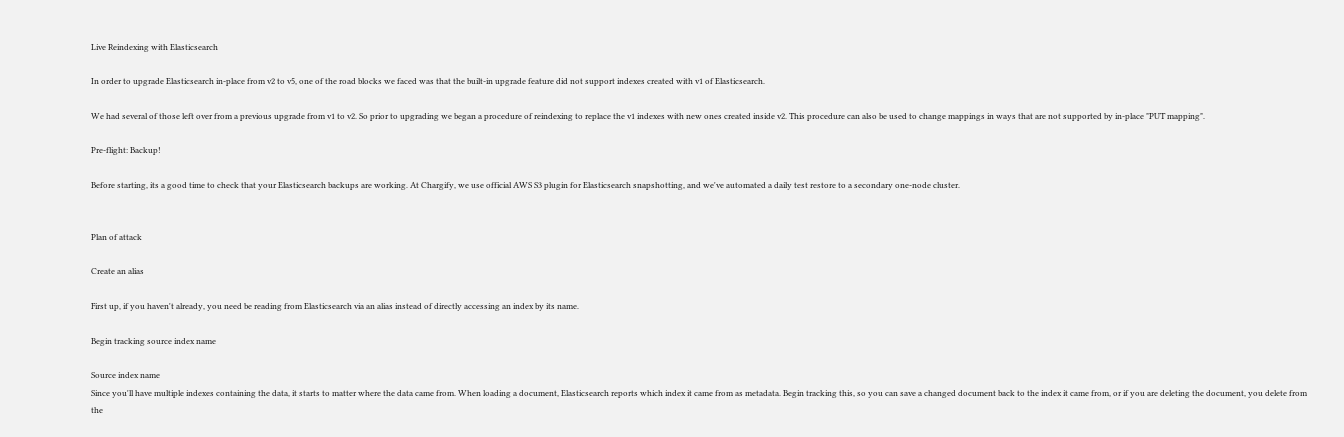Live Reindexing with Elasticsearch

In order to upgrade Elasticsearch in-place from v2 to v5, one of the road blocks we faced was that the built-in upgrade feature did not support indexes created with v1 of Elasticsearch.

We had several of those left over from a previous upgrade from v1 to v2. So prior to upgrading we began a procedure of reindexing to replace the v1 indexes with new ones created inside v2. This procedure can also be used to change mappings in ways that are not supported by in-place "PUT mapping".

Pre-flight: Backup!

Before starting, its a good time to check that your Elasticsearch backups are working. At Chargify, we use official AWS S3 plugin for Elasticsearch snapshotting, and we've automated a daily test restore to a secondary one-node cluster.


Plan of attack

Create an alias

First up, if you haven't already, you need be reading from Elasticsearch via an alias instead of directly accessing an index by its name.

Begin tracking source index name

Source index name
Since you'll have multiple indexes containing the data, it starts to matter where the data came from. When loading a document, Elasticsearch reports which index it came from as metadata. Begin tracking this, so you can save a changed document back to the index it came from, or if you are deleting the document, you delete from the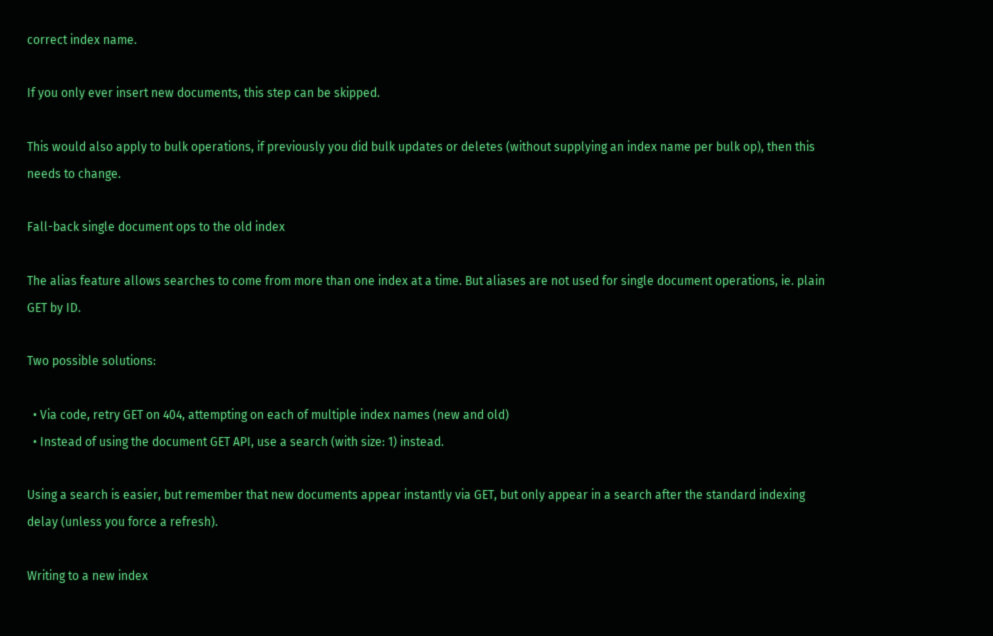correct index name.

If you only ever insert new documents, this step can be skipped.

This would also apply to bulk operations, if previously you did bulk updates or deletes (without supplying an index name per bulk op), then this needs to change.

Fall-back single document ops to the old index

The alias feature allows searches to come from more than one index at a time. But aliases are not used for single document operations, ie. plain GET by ID.

Two possible solutions:

  • Via code, retry GET on 404, attempting on each of multiple index names (new and old)
  • Instead of using the document GET API, use a search (with size: 1) instead.

Using a search is easier, but remember that new documents appear instantly via GET, but only appear in a search after the standard indexing delay (unless you force a refresh).

Writing to a new index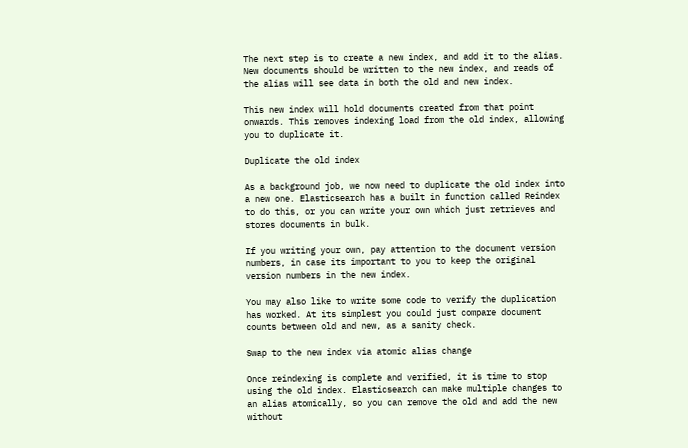The next step is to create a new index, and add it to the alias. New documents should be written to the new index, and reads of the alias will see data in both the old and new index.

This new index will hold documents created from that point onwards. This removes indexing load from the old index, allowing you to duplicate it.

Duplicate the old index

As a background job, we now need to duplicate the old index into a new one. Elasticsearch has a built in function called Reindex to do this, or you can write your own which just retrieves and stores documents in bulk.

If you writing your own, pay attention to the document version numbers, in case its important to you to keep the original version numbers in the new index.

You may also like to write some code to verify the duplication has worked. At its simplest you could just compare document counts between old and new, as a sanity check.

Swap to the new index via atomic alias change

Once reindexing is complete and verified, it is time to stop using the old index. Elasticsearch can make multiple changes to an alias atomically, so you can remove the old and add the new without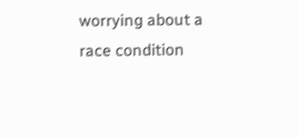worrying about a race condition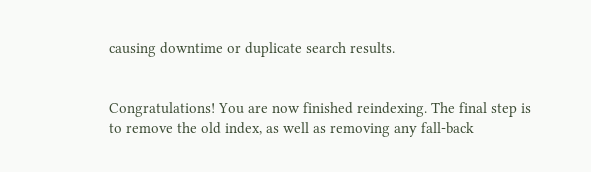causing downtime or duplicate search results.


Congratulations! You are now finished reindexing. The final step is to remove the old index, as well as removing any fall-back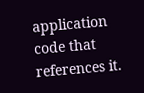application code that references it.